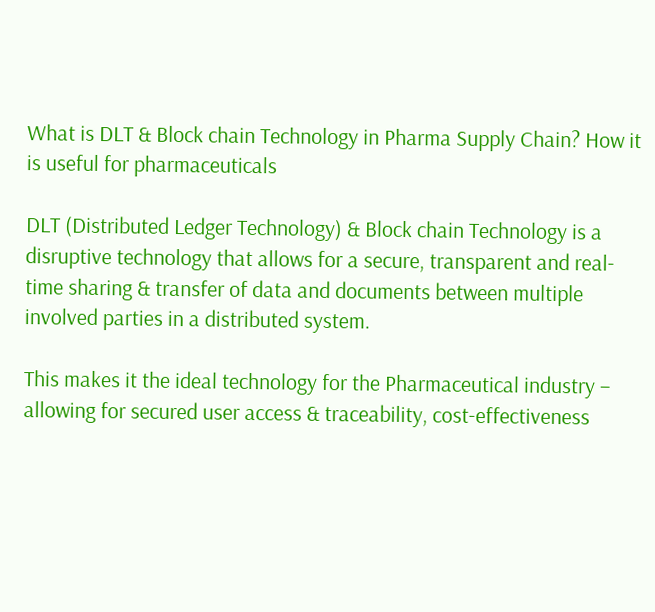What is DLT & Block chain Technology in Pharma Supply Chain? How it is useful for pharmaceuticals

DLT (Distributed Ledger Technology) & Block chain Technology is a disruptive technology that allows for a secure, transparent and real-time sharing & transfer of data and documents between multiple involved parties in a distributed system.

This makes it the ideal technology for the Pharmaceutical industry – allowing for secured user access & traceability, cost-effectiveness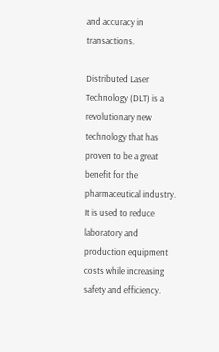and accuracy in transactions.

Distributed Laser Technology (DLT) is a revolutionary new technology that has proven to be a great benefit for the pharmaceutical industry. It is used to reduce laboratory and production equipment costs while increasing safety and efficiency.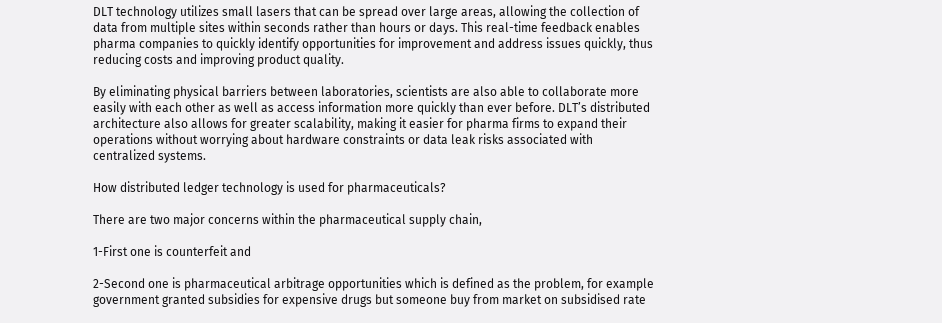DLT technology utilizes small lasers that can be spread over large areas, allowing the collection of data from multiple sites within seconds rather than hours or days. This real-time feedback enables pharma companies to quickly identify opportunities for improvement and address issues quickly, thus reducing costs and improving product quality.

By eliminating physical barriers between laboratories, scientists are also able to collaborate more easily with each other as well as access information more quickly than ever before. DLT’s distributed architecture also allows for greater scalability, making it easier for pharma firms to expand their operations without worrying about hardware constraints or data leak risks associated with centralized systems.

How distributed ledger technology is used for pharmaceuticals?

There are two major concerns within the pharmaceutical supply chain,

1-First one is counterfeit and

2-Second one is pharmaceutical arbitrage opportunities which is defined as the problem, for example government granted subsidies for expensive drugs but someone buy from market on subsidised rate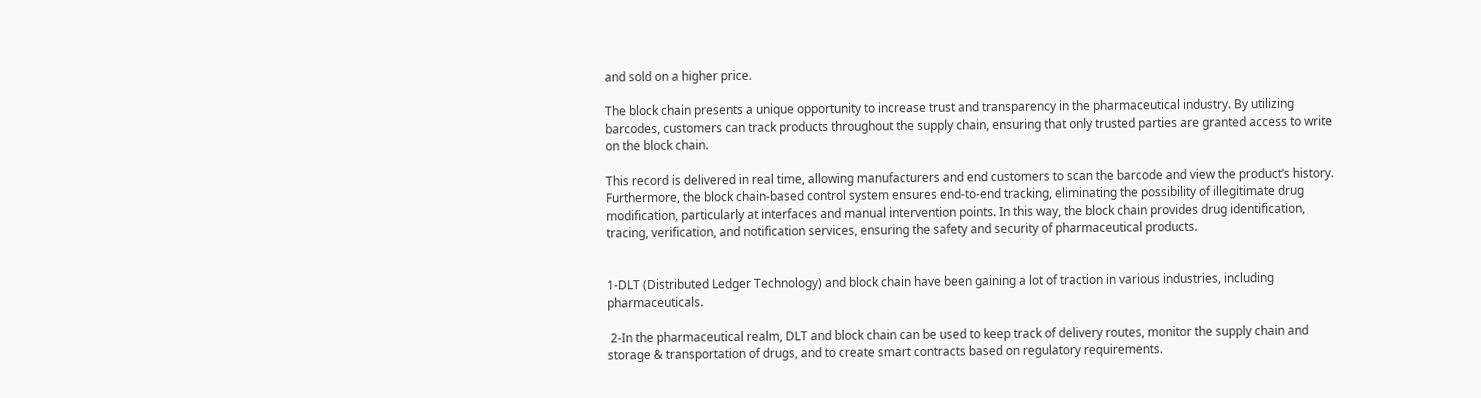and sold on a higher price.

The block chain presents a unique opportunity to increase trust and transparency in the pharmaceutical industry. By utilizing barcodes, customers can track products throughout the supply chain, ensuring that only trusted parties are granted access to write on the block chain.

This record is delivered in real time, allowing manufacturers and end customers to scan the barcode and view the product’s history. Furthermore, the block chain-based control system ensures end-to-end tracking, eliminating the possibility of illegitimate drug modification, particularly at interfaces and manual intervention points. In this way, the block chain provides drug identification, tracing, verification, and notification services, ensuring the safety and security of pharmaceutical products.


1-DLT (Distributed Ledger Technology) and block chain have been gaining a lot of traction in various industries, including pharmaceuticals.

 2-In the pharmaceutical realm, DLT and block chain can be used to keep track of delivery routes, monitor the supply chain and storage & transportation of drugs, and to create smart contracts based on regulatory requirements.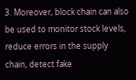3. Moreover, block chain can also be used to monitor stock levels, reduce errors in the supply chain, detect fake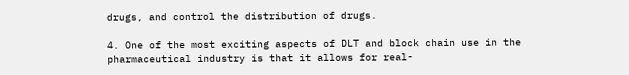drugs, and control the distribution of drugs.

4. One of the most exciting aspects of DLT and block chain use in the pharmaceutical industry is that it allows for real-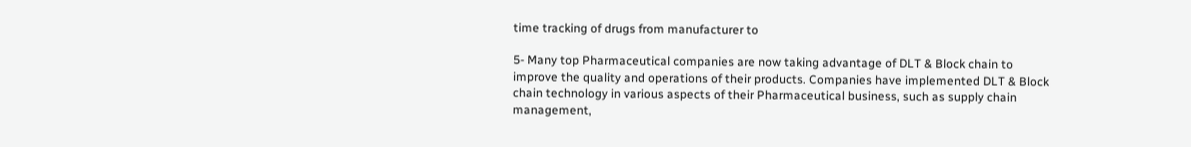time tracking of drugs from manufacturer to

5- Many top Pharmaceutical companies are now taking advantage of DLT & Block chain to improve the quality and operations of their products. Companies have implemented DLT & Block chain technology in various aspects of their Pharmaceutical business, such as supply chain management,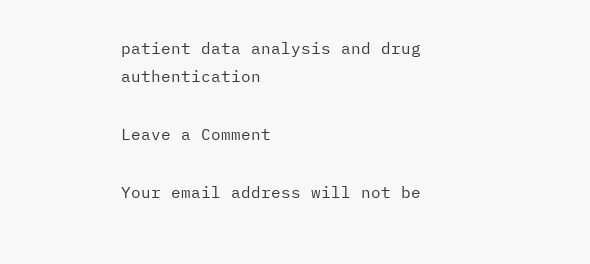patient data analysis and drug authentication

Leave a Comment

Your email address will not be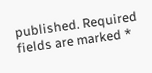published. Required fields are marked *